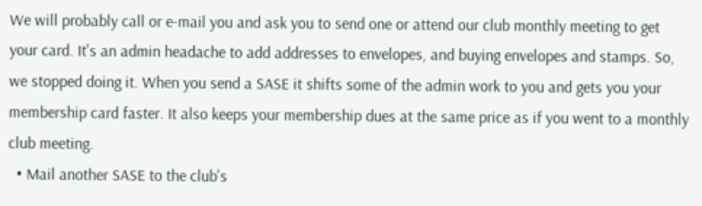We will probably call or e-mail you and ask you to send one or attend our club monthly meeting to get your card. It's an admin headache to add addresses to envelopes, and buying envelopes and stamps. So, we stopped doing it. When you send a SASE it shifts some of the admin work to you and gets you your membership card faster. It also keeps your membership dues at the same price as if you went to a monthly club meeting.
  • Mail another SASE to the club's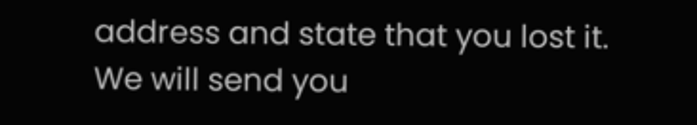address and state that you lost it. We will send you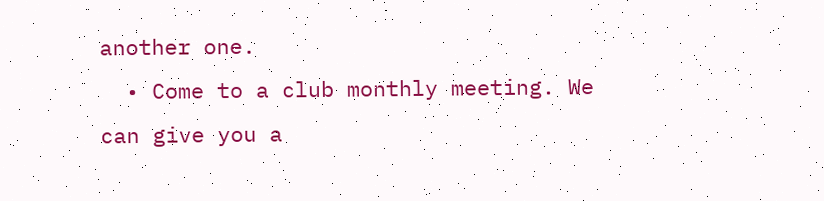another one.
  • Come to a club monthly meeting. We can give you a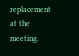replacement at the meeting.